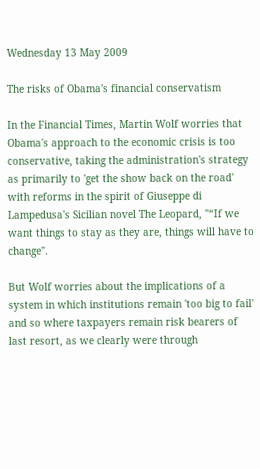Wednesday 13 May 2009

The risks of Obama's financial conservatism

In the Financial Times, Martin Wolf worries that Obama's approach to the economic crisis is too conservative, taking the administration's strategy as primarily to 'get the show back on the road' with reforms in the spirit of Giuseppe di Lampedusa's Sicilian novel The Leopard, "“If we want things to stay as they are, things will have to change".

But Wolf worries about the implications of a system in which institutions remain 'too big to fail' and so where taxpayers remain risk bearers of last resort, as we clearly were through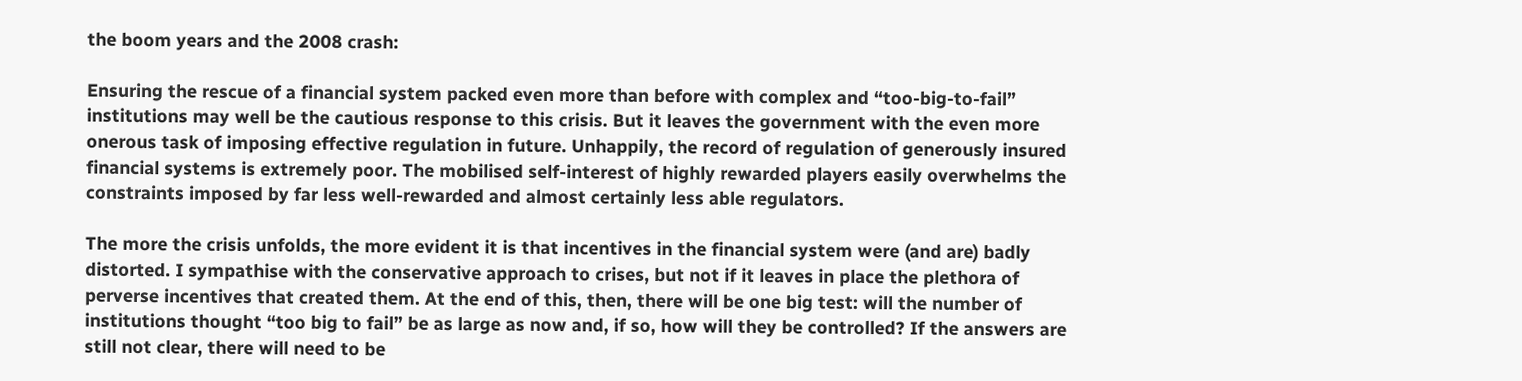the boom years and the 2008 crash:

Ensuring the rescue of a financial system packed even more than before with complex and “too-big-to-fail” institutions may well be the cautious response to this crisis. But it leaves the government with the even more onerous task of imposing effective regulation in future. Unhappily, the record of regulation of generously insured financial systems is extremely poor. The mobilised self-interest of highly rewarded players easily overwhelms the constraints imposed by far less well-rewarded and almost certainly less able regulators.

The more the crisis unfolds, the more evident it is that incentives in the financial system were (and are) badly distorted. I sympathise with the conservative approach to crises, but not if it leaves in place the plethora of perverse incentives that created them. At the end of this, then, there will be one big test: will the number of institutions thought “too big to fail” be as large as now and, if so, how will they be controlled? If the answers are still not clear, there will need to be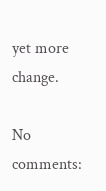yet more change.

No comments: